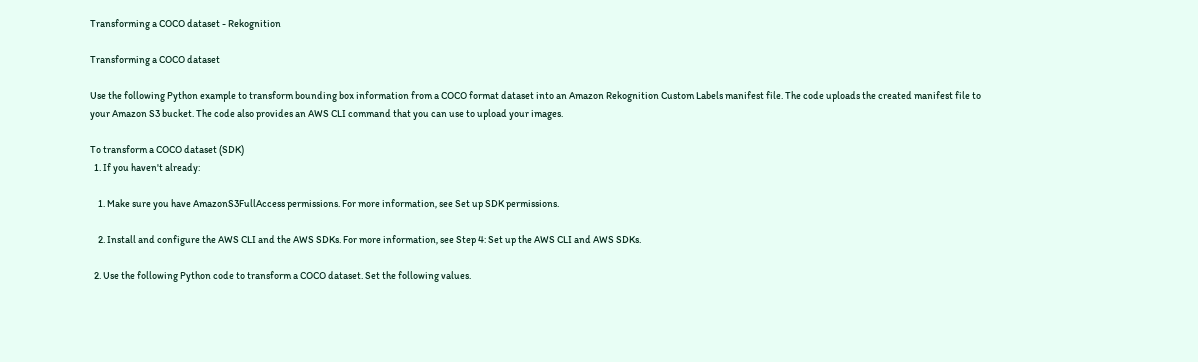Transforming a COCO dataset - Rekognition

Transforming a COCO dataset

Use the following Python example to transform bounding box information from a COCO format dataset into an Amazon Rekognition Custom Labels manifest file. The code uploads the created manifest file to your Amazon S3 bucket. The code also provides an AWS CLI command that you can use to upload your images.

To transform a COCO dataset (SDK)
  1. If you haven't already:

    1. Make sure you have AmazonS3FullAccess permissions. For more information, see Set up SDK permissions.

    2. Install and configure the AWS CLI and the AWS SDKs. For more information, see Step 4: Set up the AWS CLI and AWS SDKs.

  2. Use the following Python code to transform a COCO dataset. Set the following values.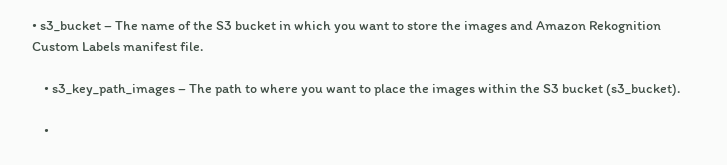• s3_bucket – The name of the S3 bucket in which you want to store the images and Amazon Rekognition Custom Labels manifest file.

    • s3_key_path_images – The path to where you want to place the images within the S3 bucket (s3_bucket).

    •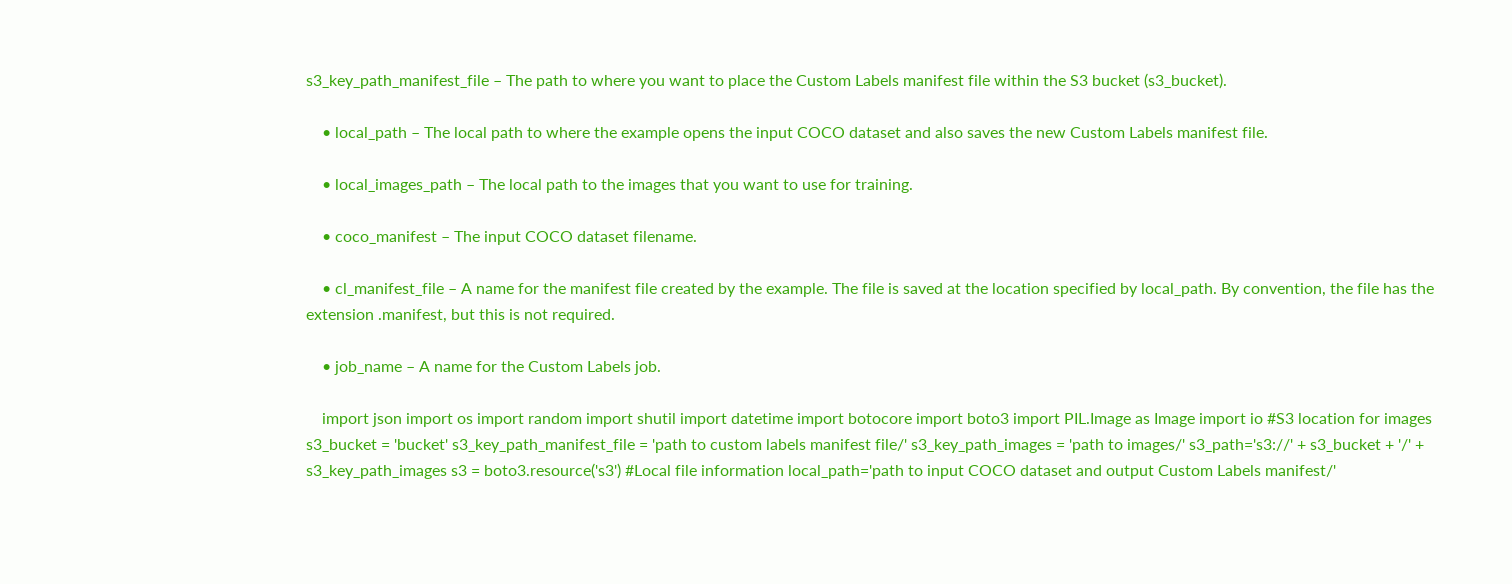s3_key_path_manifest_file – The path to where you want to place the Custom Labels manifest file within the S3 bucket (s3_bucket).

    • local_path – The local path to where the example opens the input COCO dataset and also saves the new Custom Labels manifest file.

    • local_images_path – The local path to the images that you want to use for training.

    • coco_manifest – The input COCO dataset filename.

    • cl_manifest_file – A name for the manifest file created by the example. The file is saved at the location specified by local_path. By convention, the file has the extension .manifest, but this is not required.

    • job_name – A name for the Custom Labels job.

    import json import os import random import shutil import datetime import botocore import boto3 import PIL.Image as Image import io #S3 location for images s3_bucket = 'bucket' s3_key_path_manifest_file = 'path to custom labels manifest file/' s3_key_path_images = 'path to images/' s3_path='s3://' + s3_bucket + '/' + s3_key_path_images s3 = boto3.resource('s3') #Local file information local_path='path to input COCO dataset and output Custom Labels manifest/'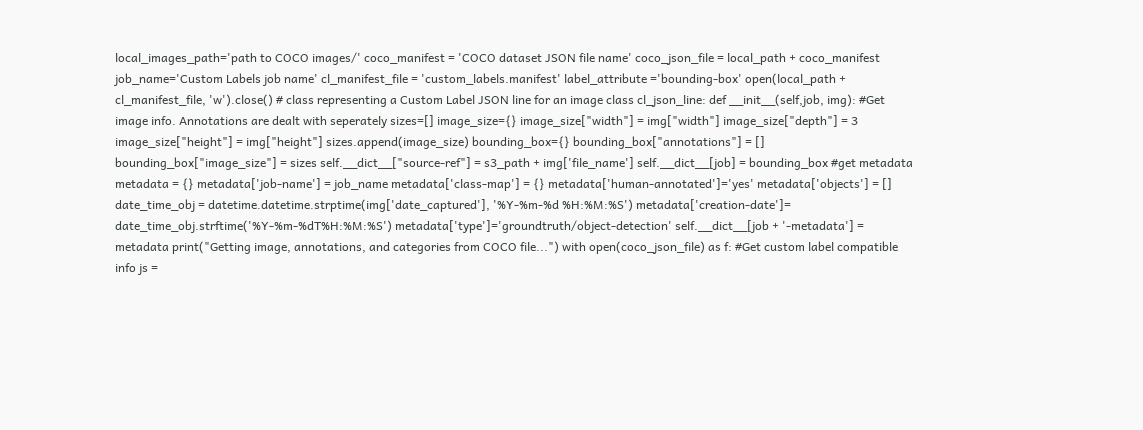local_images_path='path to COCO images/' coco_manifest = 'COCO dataset JSON file name' coco_json_file = local_path + coco_manifest job_name='Custom Labels job name' cl_manifest_file = 'custom_labels.manifest' label_attribute ='bounding-box' open(local_path + cl_manifest_file, 'w').close() # class representing a Custom Label JSON line for an image class cl_json_line: def __init__(self,job, img): #Get image info. Annotations are dealt with seperately sizes=[] image_size={} image_size["width"] = img["width"] image_size["depth"] = 3 image_size["height"] = img["height"] sizes.append(image_size) bounding_box={} bounding_box["annotations"] = [] bounding_box["image_size"] = sizes self.__dict__["source-ref"] = s3_path + img['file_name'] self.__dict__[job] = bounding_box #get metadata metadata = {} metadata['job-name'] = job_name metadata['class-map'] = {} metadata['human-annotated']='yes' metadata['objects'] = [] date_time_obj = datetime.datetime.strptime(img['date_captured'], '%Y-%m-%d %H:%M:%S') metadata['creation-date']= date_time_obj.strftime('%Y-%m-%dT%H:%M:%S') metadata['type']='groundtruth/object-detection' self.__dict__[job + '-metadata'] = metadata print("Getting image, annotations, and categories from COCO file...") with open(coco_json_file) as f: #Get custom label compatible info js =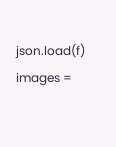json.load(f) images =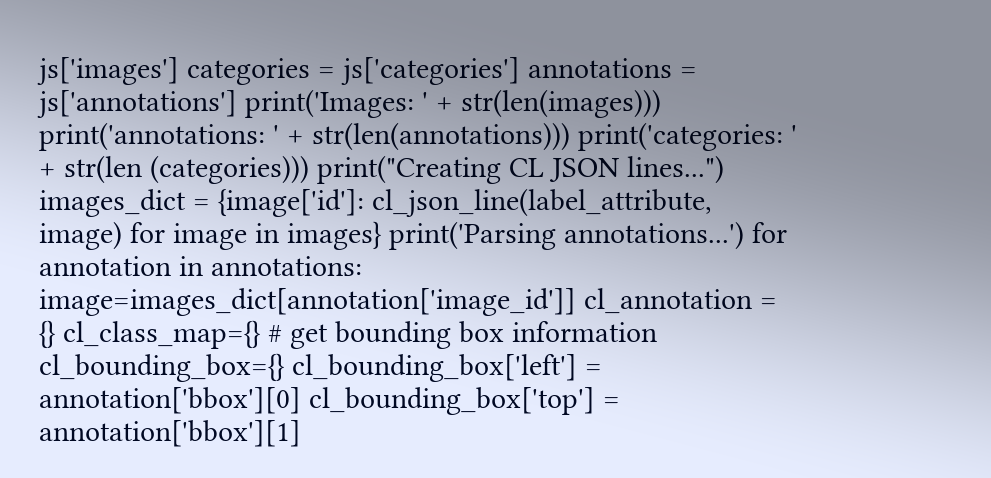js['images'] categories = js['categories'] annotations = js['annotations'] print('Images: ' + str(len(images))) print('annotations: ' + str(len(annotations))) print('categories: ' + str(len (categories))) print("Creating CL JSON lines...") images_dict = {image['id']: cl_json_line(label_attribute, image) for image in images} print('Parsing annotations...') for annotation in annotations: image=images_dict[annotation['image_id']] cl_annotation = {} cl_class_map={} # get bounding box information cl_bounding_box={} cl_bounding_box['left'] = annotation['bbox'][0] cl_bounding_box['top'] = annotation['bbox'][1]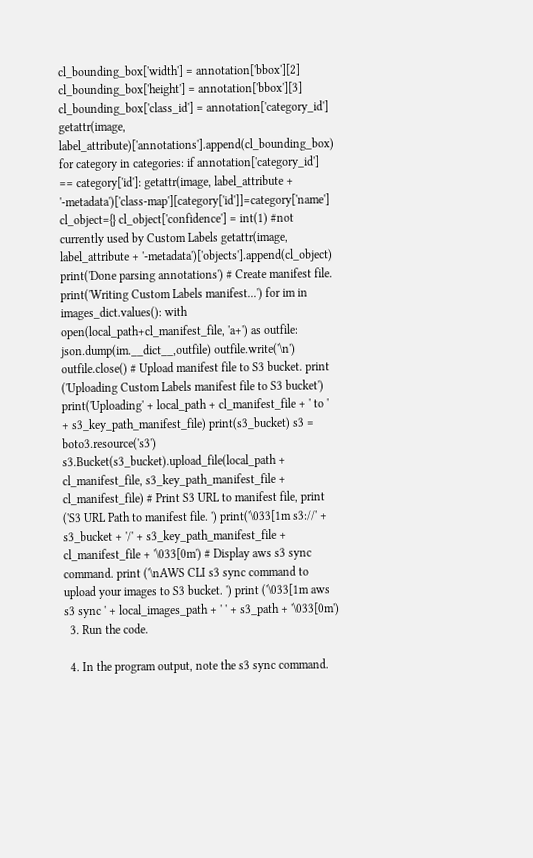cl_bounding_box['width'] = annotation['bbox'][2] cl_bounding_box['height'] = annotation['bbox'][3] cl_bounding_box['class_id'] = annotation['category_id'] getattr(image, label_attribute)['annotations'].append(cl_bounding_box) for category in categories: if annotation['category_id'] == category['id']: getattr(image, label_attribute + '-metadata')['class-map'][category['id']]=category['name'] cl_object={} cl_object['confidence'] = int(1) #not currently used by Custom Labels getattr(image, label_attribute + '-metadata')['objects'].append(cl_object) print('Done parsing annotations') # Create manifest file. print('Writing Custom Labels manifest...') for im in images_dict.values(): with open(local_path+cl_manifest_file, 'a+') as outfile: json.dump(im.__dict__,outfile) outfile.write('\n') outfile.close() # Upload manifest file to S3 bucket. print ('Uploading Custom Labels manifest file to S3 bucket') print('Uploading' + local_path + cl_manifest_file + ' to ' + s3_key_path_manifest_file) print(s3_bucket) s3 = boto3.resource('s3') s3.Bucket(s3_bucket).upload_file(local_path + cl_manifest_file, s3_key_path_manifest_file + cl_manifest_file) # Print S3 URL to manifest file, print ('S3 URL Path to manifest file. ') print('\033[1m s3://' + s3_bucket + '/' + s3_key_path_manifest_file + cl_manifest_file + '\033[0m') # Display aws s3 sync command. print ('\nAWS CLI s3 sync command to upload your images to S3 bucket. ') print ('\033[1m aws s3 sync ' + local_images_path + ' ' + s3_path + '\033[0m')
  3. Run the code.

  4. In the program output, note the s3 sync command.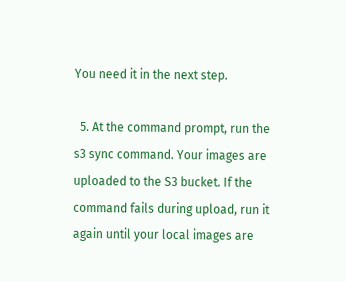You need it in the next step.

  5. At the command prompt, run the s3 sync command. Your images are uploaded to the S3 bucket. If the command fails during upload, run it again until your local images are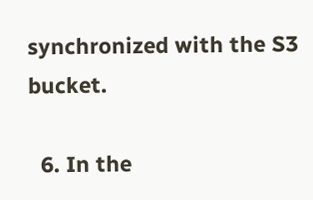synchronized with the S3 bucket.

  6. In the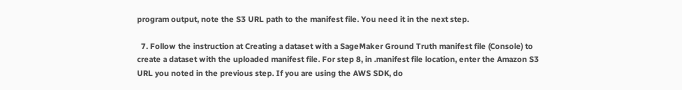program output, note the S3 URL path to the manifest file. You need it in the next step.

  7. Follow the instruction at Creating a dataset with a SageMaker Ground Truth manifest file (Console) to create a dataset with the uploaded manifest file. For step 8, in .manifest file location, enter the Amazon S3 URL you noted in the previous step. If you are using the AWS SDK, do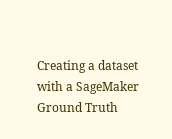Creating a dataset with a SageMaker Ground Truth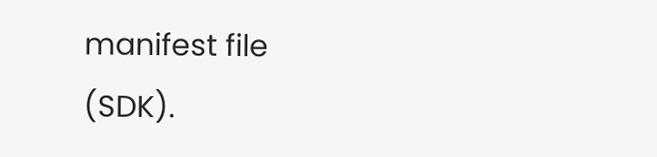manifest file (SDK).